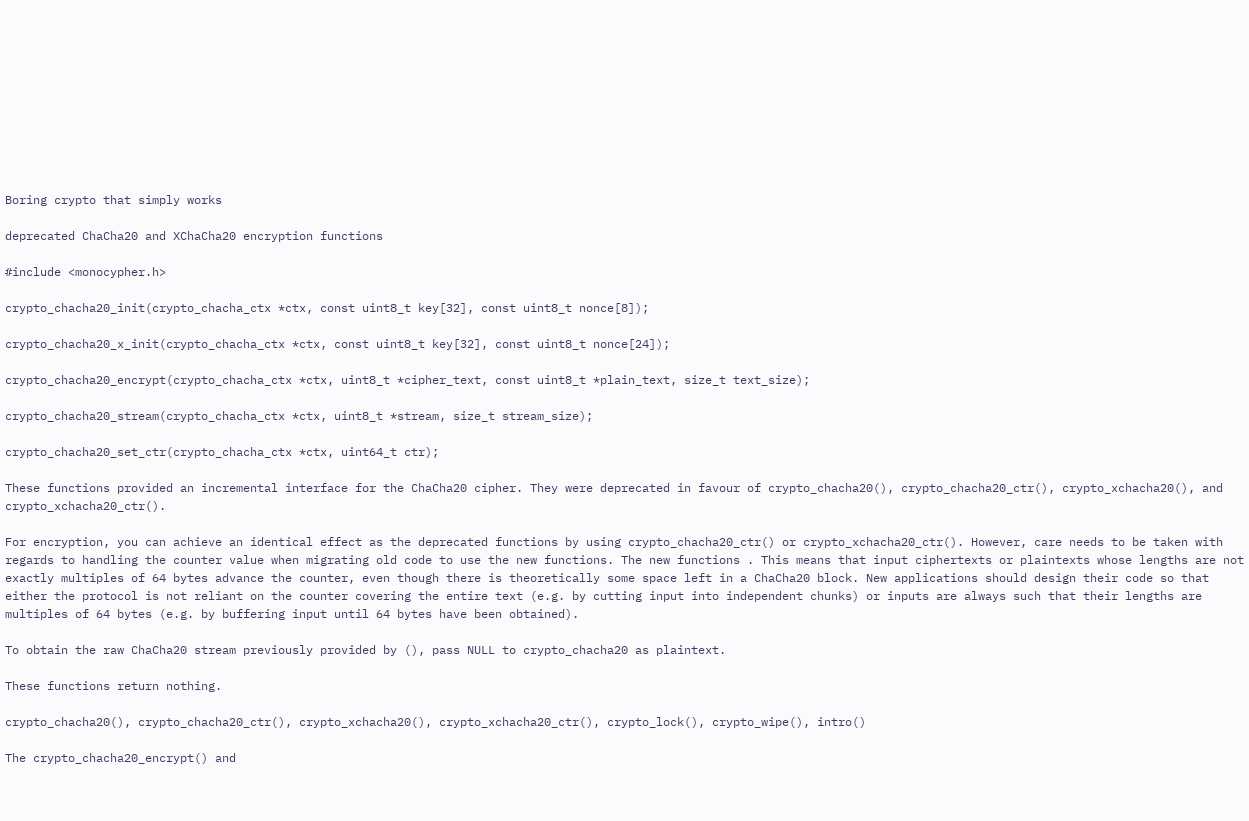Boring crypto that simply works

deprecated ChaCha20 and XChaCha20 encryption functions

#include <monocypher.h>

crypto_chacha20_init(crypto_chacha_ctx *ctx, const uint8_t key[32], const uint8_t nonce[8]);

crypto_chacha20_x_init(crypto_chacha_ctx *ctx, const uint8_t key[32], const uint8_t nonce[24]);

crypto_chacha20_encrypt(crypto_chacha_ctx *ctx, uint8_t *cipher_text, const uint8_t *plain_text, size_t text_size);

crypto_chacha20_stream(crypto_chacha_ctx *ctx, uint8_t *stream, size_t stream_size);

crypto_chacha20_set_ctr(crypto_chacha_ctx *ctx, uint64_t ctr);

These functions provided an incremental interface for the ChaCha20 cipher. They were deprecated in favour of crypto_chacha20(), crypto_chacha20_ctr(), crypto_xchacha20(), and crypto_xchacha20_ctr().

For encryption, you can achieve an identical effect as the deprecated functions by using crypto_chacha20_ctr() or crypto_xchacha20_ctr(). However, care needs to be taken with regards to handling the counter value when migrating old code to use the new functions. The new functions . This means that input ciphertexts or plaintexts whose lengths are not exactly multiples of 64 bytes advance the counter, even though there is theoretically some space left in a ChaCha20 block. New applications should design their code so that either the protocol is not reliant on the counter covering the entire text (e.g. by cutting input into independent chunks) or inputs are always such that their lengths are multiples of 64 bytes (e.g. by buffering input until 64 bytes have been obtained).

To obtain the raw ChaCha20 stream previously provided by (), pass NULL to crypto_chacha20 as plaintext.

These functions return nothing.

crypto_chacha20(), crypto_chacha20_ctr(), crypto_xchacha20(), crypto_xchacha20_ctr(), crypto_lock(), crypto_wipe(), intro()

The crypto_chacha20_encrypt() and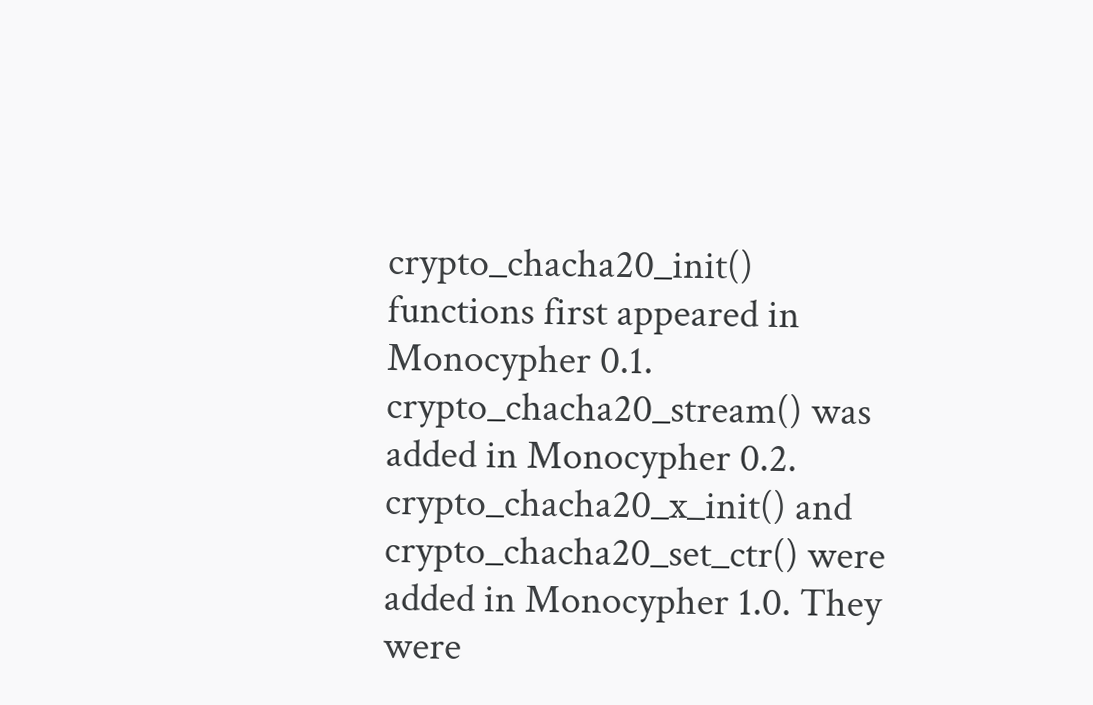crypto_chacha20_init() functions first appeared in Monocypher 0.1. crypto_chacha20_stream() was added in Monocypher 0.2. crypto_chacha20_x_init() and crypto_chacha20_set_ctr() were added in Monocypher 1.0. They were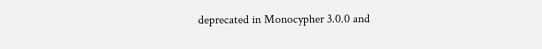deprecated in Monocypher 3.0.0 and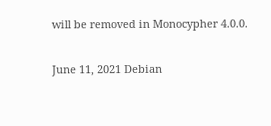will be removed in Monocypher 4.0.0.

June 11, 2021 Debian